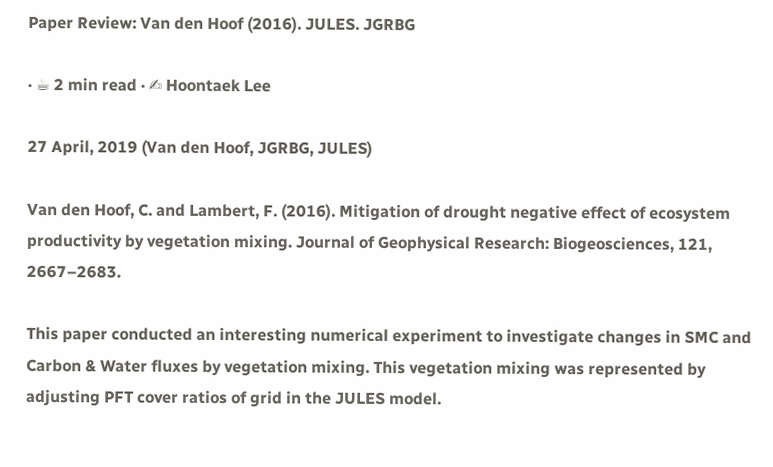Paper Review: Van den Hoof (2016). JULES. JGRBG

· ☕ 2 min read · ✍ Hoontaek Lee

27 April, 2019 (Van den Hoof, JGRBG, JULES)

Van den Hoof, C. and Lambert, F. (2016). Mitigation of drought negative effect of ecosystem productivity by vegetation mixing. Journal of Geophysical Research: Biogeosciences, 121, 2667–2683.

This paper conducted an interesting numerical experiment to investigate changes in SMC and Carbon & Water fluxes by vegetation mixing. This vegetation mixing was represented by adjusting PFT cover ratios of grid in the JULES model.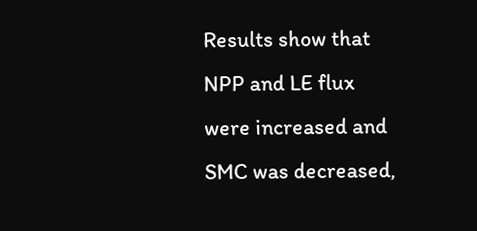Results show that NPP and LE flux were increased and SMC was decreased,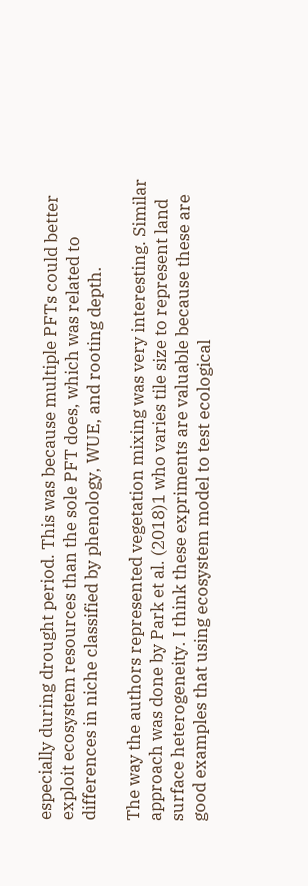especially during drought period. This was because multiple PFTs could better exploit ecosystem resources than the sole PFT does, which was related to differences in niche classified by phenology, WUE, and rooting depth.

The way the authors represented vegetation mixing was very interesting. Similar approach was done by Park et al. (2018)1 who varies tile size to represent land surface heterogeneity. I think these expriments are valuable because these are good examples that using ecosystem model to test ecological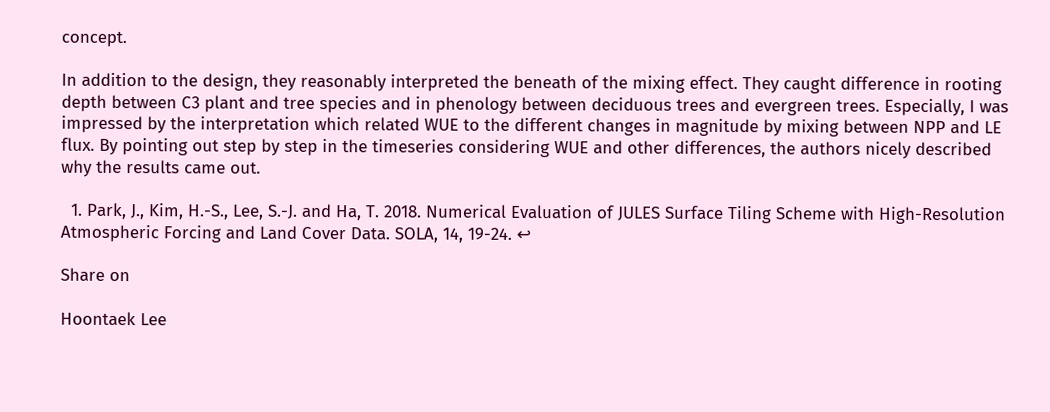concept.

In addition to the design, they reasonably interpreted the beneath of the mixing effect. They caught difference in rooting depth between C3 plant and tree species and in phenology between deciduous trees and evergreen trees. Especially, I was impressed by the interpretation which related WUE to the different changes in magnitude by mixing between NPP and LE flux. By pointing out step by step in the timeseries considering WUE and other differences, the authors nicely described why the results came out.

  1. Park, J., Kim, H.-S., Lee, S.-J. and Ha, T. 2018. Numerical Evaluation of JULES Surface Tiling Scheme with High-Resolution Atmospheric Forcing and Land Cover Data. SOLA, 14, 19-24. ↩

Share on

Hoontaek Lee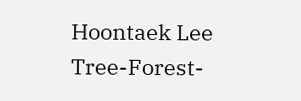Hoontaek Lee
Tree-Forest-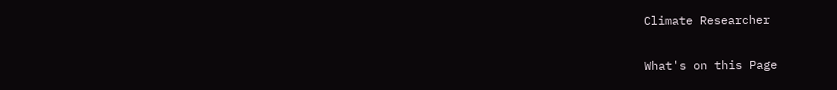Climate Researcher

What's on this Page